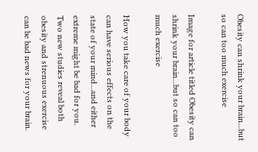Obesity can shrink your brain...but so can too much exercise

Image for article titled Obesity can shrink your brain...but so can too much exercise

How you take care of your body can have serious effects on the state of your mind...and either extreme might be bad for you. Two new studies reveal both obesity and strenuous exercise can be bad news for your brain.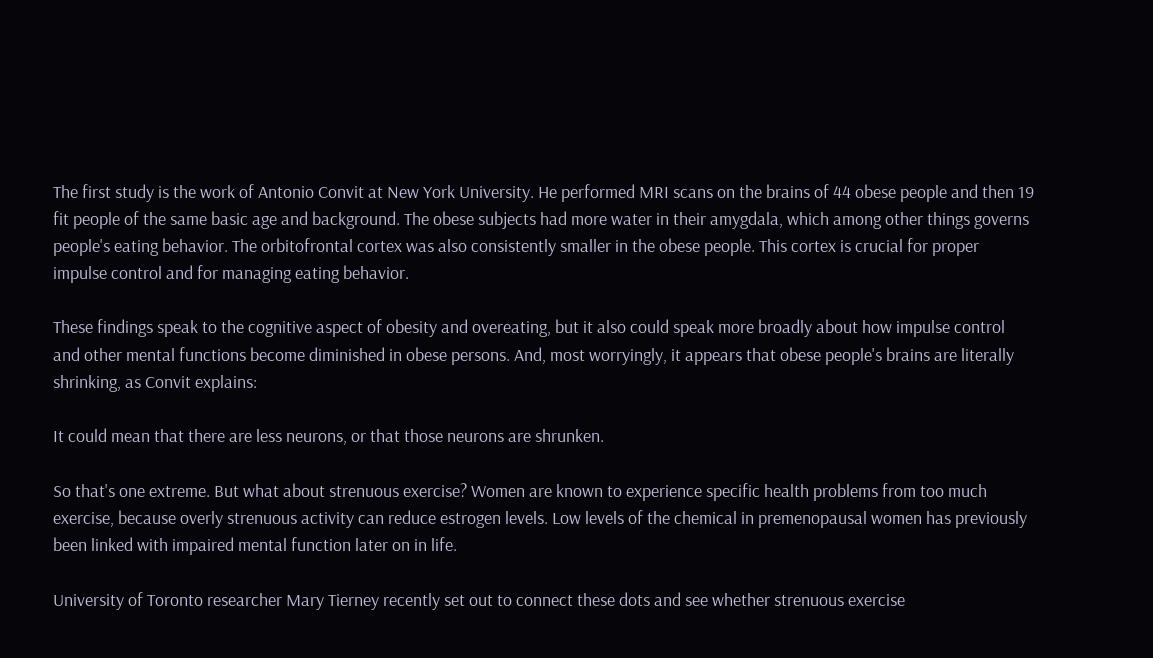The first study is the work of Antonio Convit at New York University. He performed MRI scans on the brains of 44 obese people and then 19 fit people of the same basic age and background. The obese subjects had more water in their amygdala, which among other things governs people's eating behavior. The orbitofrontal cortex was also consistently smaller in the obese people. This cortex is crucial for proper impulse control and for managing eating behavior.

These findings speak to the cognitive aspect of obesity and overeating, but it also could speak more broadly about how impulse control and other mental functions become diminished in obese persons. And, most worryingly, it appears that obese people's brains are literally shrinking, as Convit explains:

It could mean that there are less neurons, or that those neurons are shrunken.

So that's one extreme. But what about strenuous exercise? Women are known to experience specific health problems from too much exercise, because overly strenuous activity can reduce estrogen levels. Low levels of the chemical in premenopausal women has previously been linked with impaired mental function later on in life.

University of Toronto researcher Mary Tierney recently set out to connect these dots and see whether strenuous exercise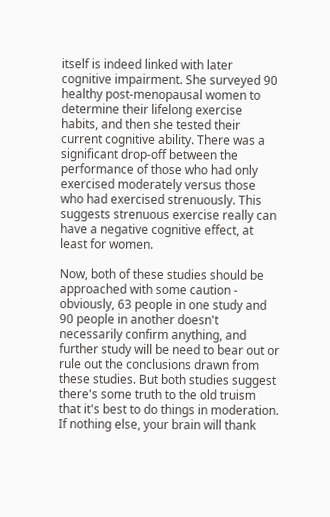itself is indeed linked with later cognitive impairment. She surveyed 90 healthy post-menopausal women to determine their lifelong exercise habits, and then she tested their current cognitive ability. There was a significant drop-off between the performance of those who had only exercised moderately versus those who had exercised strenuously. This suggests strenuous exercise really can have a negative cognitive effect, at least for women.

Now, both of these studies should be approached with some caution - obviously, 63 people in one study and 90 people in another doesn't necessarily confirm anything, and further study will be need to bear out or rule out the conclusions drawn from these studies. But both studies suggest there's some truth to the old truism that it's best to do things in moderation. If nothing else, your brain will thank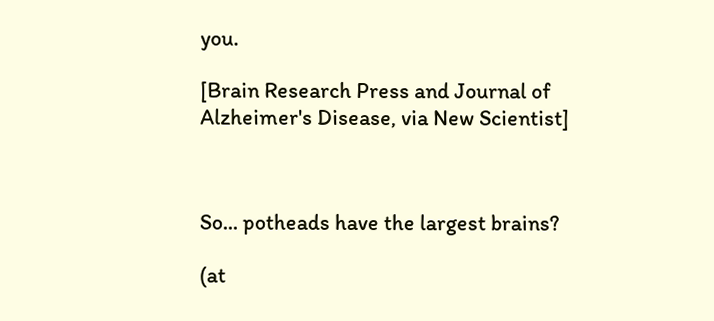you.

[Brain Research Press and Journal of Alzheimer's Disease, via New Scientist]



So... potheads have the largest brains?

(at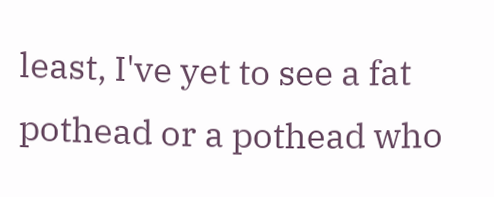least, I've yet to see a fat pothead or a pothead who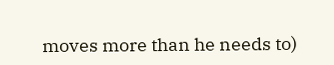moves more than he needs to)